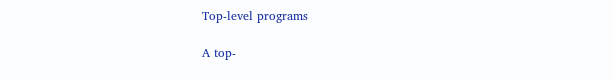Top-level programs

A top-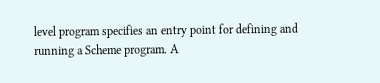level program specifies an entry point for defining and running a Scheme program. A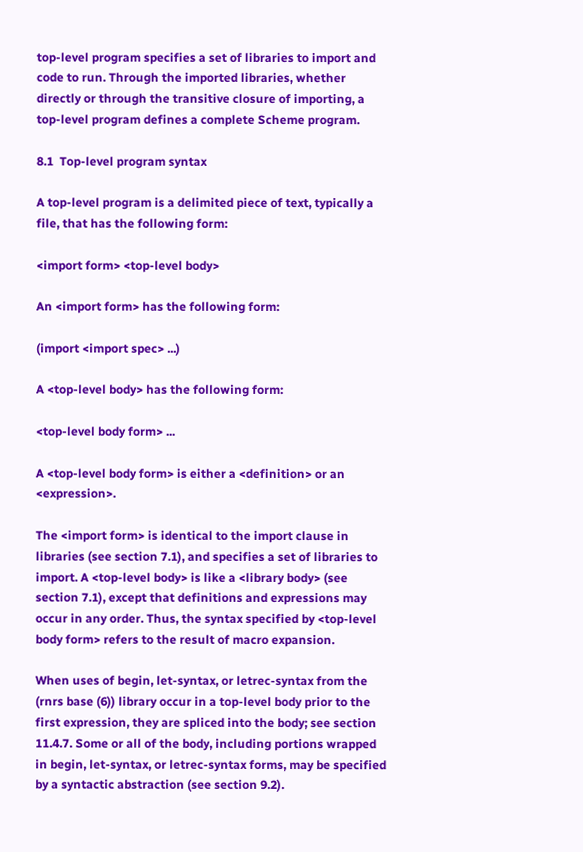top-level program specifies a set of libraries to import and code to run. Through the imported libraries, whether directly or through the transitive closure of importing, a top-level program defines a complete Scheme program.

8.1  Top-level program syntax

A top-level program is a delimited piece of text, typically a file, that has the following form:

<import form> <top-level body>

An <import form> has the following form:

(import <import spec> ...)

A <top-level body> has the following form:

<top-level body form> ...

A <top-level body form> is either a <definition> or an <expression>.

The <import form> is identical to the import clause in libraries (see section 7.1), and specifies a set of libraries to import. A <top-level body> is like a <library body> (see section 7.1), except that definitions and expressions may occur in any order. Thus, the syntax specified by <top-level body form> refers to the result of macro expansion.

When uses of begin, let-syntax, or letrec-syntax from the (rnrs base (6)) library occur in a top-level body prior to the first expression, they are spliced into the body; see section 11.4.7. Some or all of the body, including portions wrapped in begin, let-syntax, or letrec-syntax forms, may be specified by a syntactic abstraction (see section 9.2).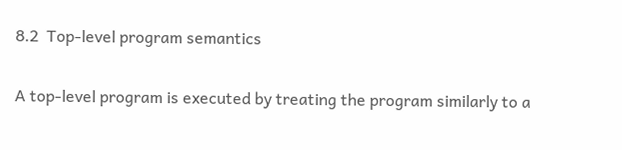8.2  Top-level program semantics

A top-level program is executed by treating the program similarly to a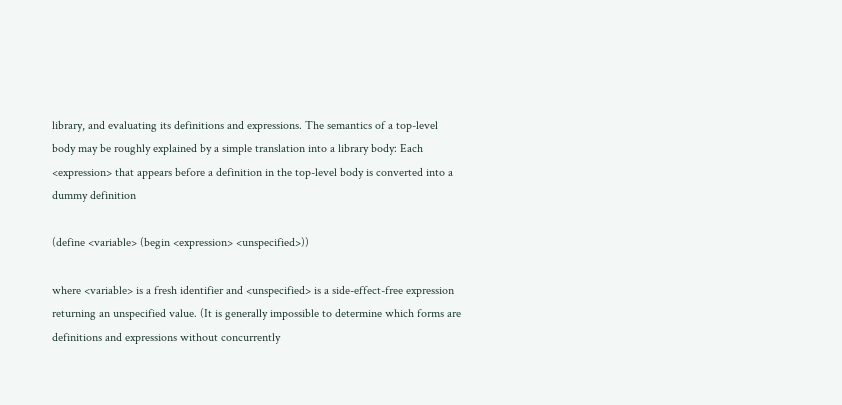library, and evaluating its definitions and expressions. The semantics of a top-level body may be roughly explained by a simple translation into a library body: Each <expression> that appears before a definition in the top-level body is converted into a dummy definition

(define <variable> (begin <expression> <unspecified>))

where <variable> is a fresh identifier and <unspecified> is a side-effect-free expression returning an unspecified value. (It is generally impossible to determine which forms are definitions and expressions without concurrently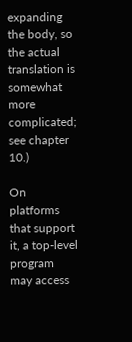expanding the body, so the actual translation is somewhat more complicated; see chapter 10.)

On platforms that support it, a top-level program may access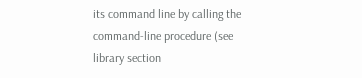its command line by calling the command-line procedure (see library section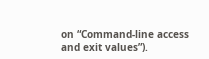on “Command-line access and exit values”).